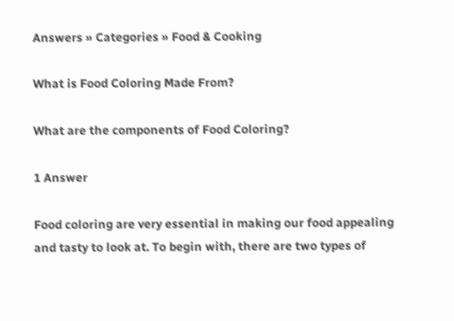Answers » Categories » Food & Cooking

What is Food Coloring Made From?

What are the components of Food Coloring?

1 Answer

Food coloring are very essential in making our food appealing and tasty to look at. To begin with, there are two types of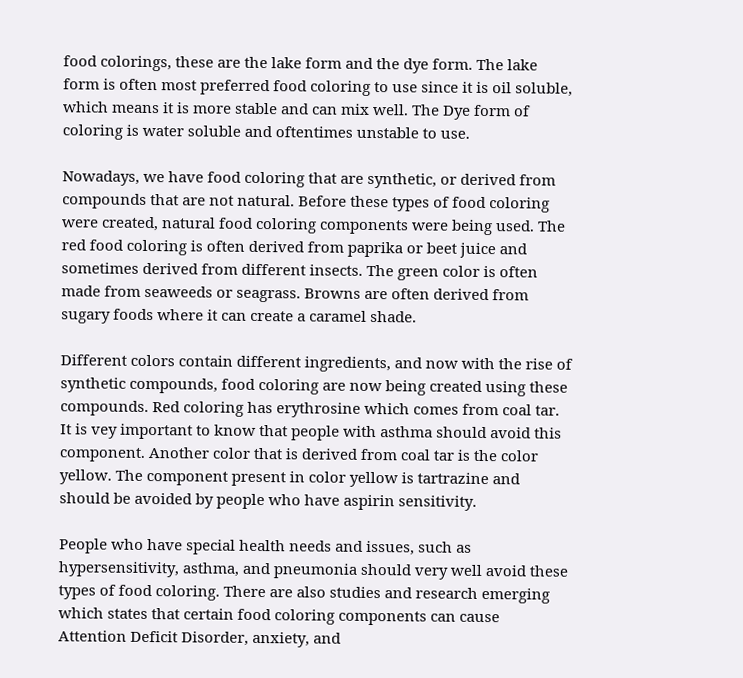food colorings, these are the lake form and the dye form. The lake form is often most preferred food coloring to use since it is oil soluble, which means it is more stable and can mix well. The Dye form of coloring is water soluble and oftentimes unstable to use.

Nowadays, we have food coloring that are synthetic, or derived from compounds that are not natural. Before these types of food coloring were created, natural food coloring components were being used. The red food coloring is often derived from paprika or beet juice and sometimes derived from different insects. The green color is often made from seaweeds or seagrass. Browns are often derived from sugary foods where it can create a caramel shade.

Different colors contain different ingredients, and now with the rise of synthetic compounds, food coloring are now being created using these compounds. Red coloring has erythrosine which comes from coal tar. It is vey important to know that people with asthma should avoid this component. Another color that is derived from coal tar is the color yellow. The component present in color yellow is tartrazine and should be avoided by people who have aspirin sensitivity.

People who have special health needs and issues, such as hypersensitivity, asthma, and pneumonia should very well avoid these types of food coloring. There are also studies and research emerging which states that certain food coloring components can cause Attention Deficit Disorder, anxiety, and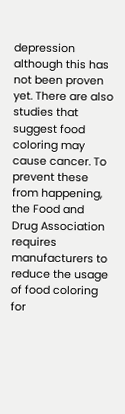depression although this has not been proven yet. There are also studies that suggest food coloring may cause cancer. To prevent these from happening, the Food and Drug Association requires manufacturers to reduce the usage of food coloring for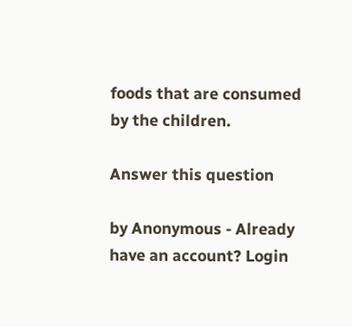foods that are consumed by the children.

Answer this question

by Anonymous - Already have an account? Login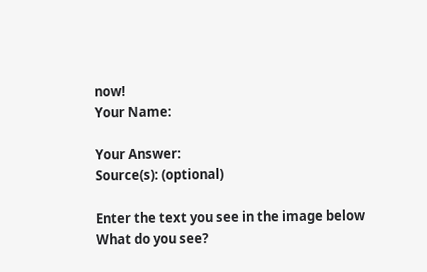now!
Your Name:

Your Answer:
Source(s): (optional)

Enter the text you see in the image below
What do you see?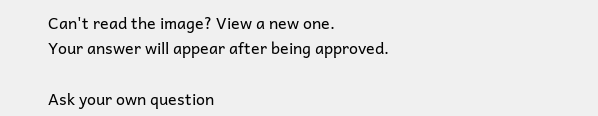Can't read the image? View a new one.
Your answer will appear after being approved.

Ask your own question